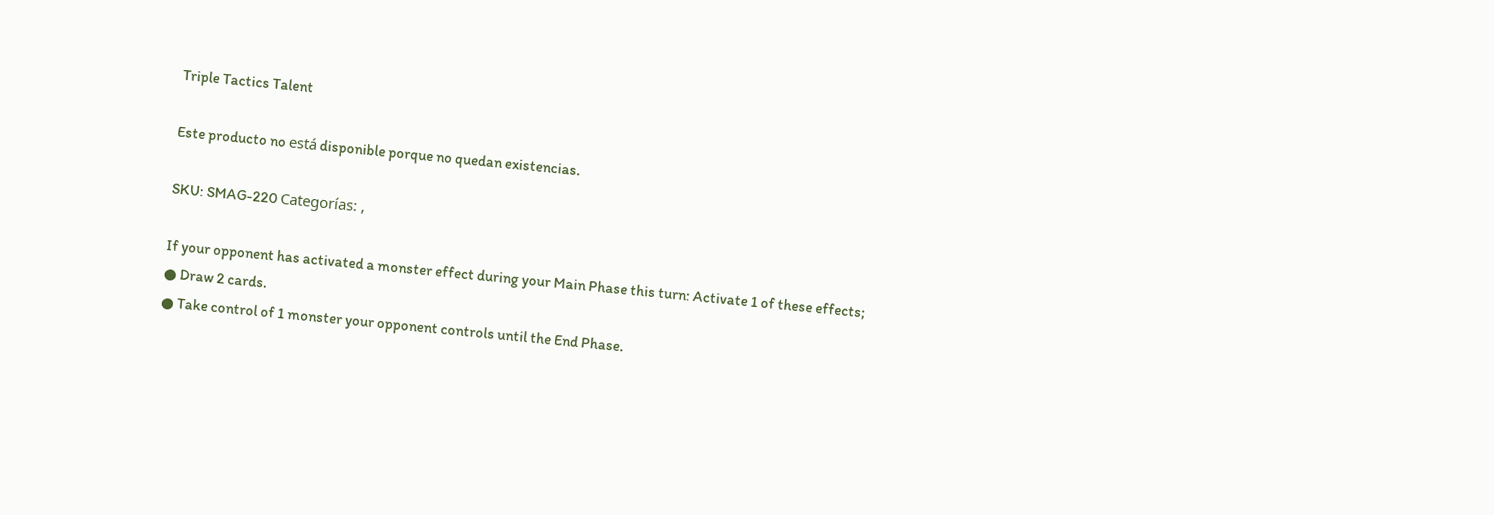Triple Tactics Talent

Este producto no está disponible porque no quedan existencias.

SKU: SMAG-220 Categorías: ,

If your opponent has activated a monster effect during your Main Phase this turn: Activate 1 of these effects;
● Draw 2 cards.
● Take control of 1 monster your opponent controls until the End Phase.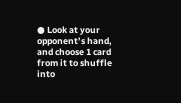● Look at your opponent’s hand, and choose 1 card from it to shuffle into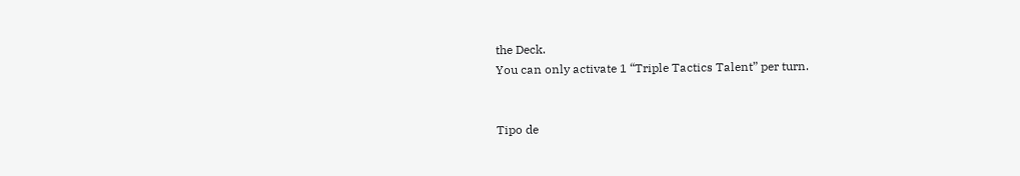the Deck.
You can only activate 1 “Triple Tactics Talent” per turn.


Tipo de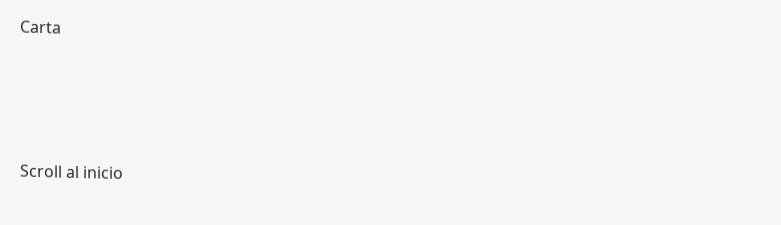Carta




Scroll al inicio